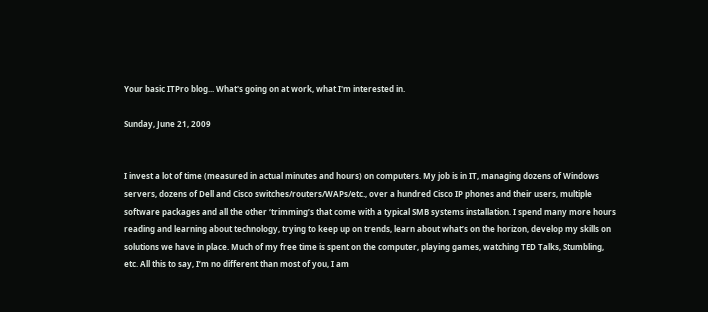Your basic ITPro blog... What's going on at work, what I'm interested in.

Sunday, June 21, 2009


I invest a lot of time (measured in actual minutes and hours) on computers. My job is in IT, managing dozens of Windows servers, dozens of Dell and Cisco switches/routers/WAPs/etc., over a hundred Cisco IP phones and their users, multiple software packages and all the other ‘trimming’s that come with a typical SMB systems installation. I spend many more hours reading and learning about technology, trying to keep up on trends, learn about what’s on the horizon, develop my skills on solutions we have in place. Much of my free time is spent on the computer, playing games, watching TED Talks, Stumbling, etc. All this to say, I’m no different than most of you, I am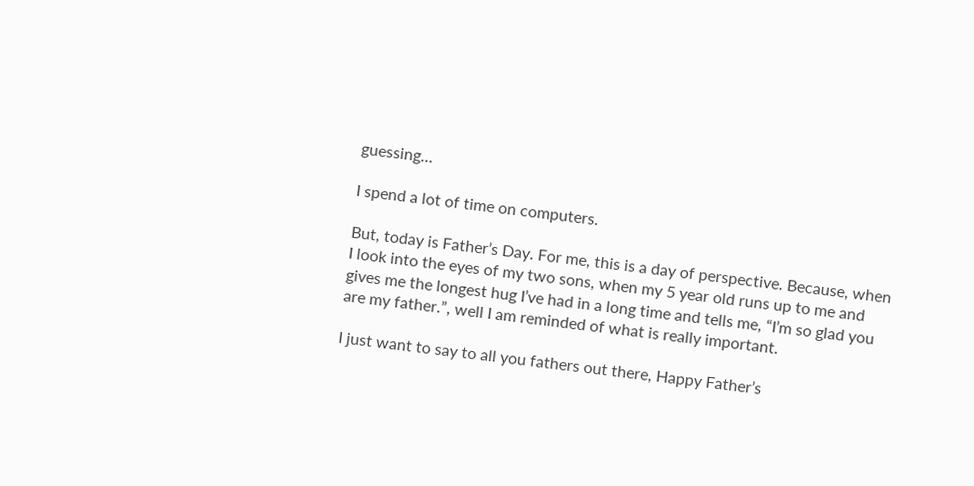guessing…

I spend a lot of time on computers.

But, today is Father’s Day. For me, this is a day of perspective. Because, when I look into the eyes of my two sons, when my 5 year old runs up to me and gives me the longest hug I’ve had in a long time and tells me, “I’m so glad you are my father.”, well I am reminded of what is really important.

I just want to say to all you fathers out there, Happy Father’s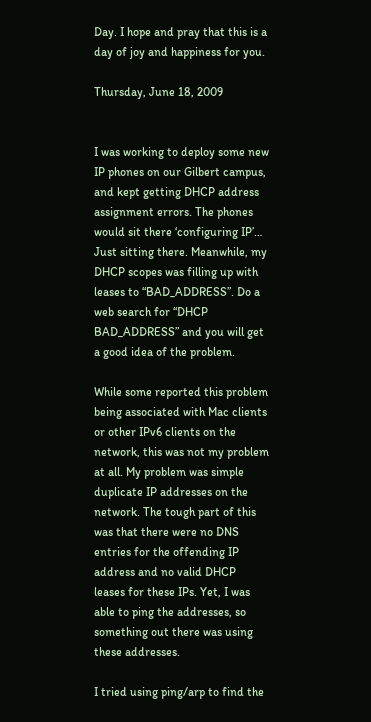Day. I hope and pray that this is a day of joy and happiness for you.

Thursday, June 18, 2009


I was working to deploy some new IP phones on our Gilbert campus, and kept getting DHCP address assignment errors. The phones would sit there ‘configuring IP’… Just sitting there. Meanwhile, my DHCP scopes was filling up with leases to “BAD_ADDRESS”. Do a web search for “DHCP BAD_ADDRESS” and you will get a good idea of the problem.

While some reported this problem being associated with Mac clients or other IPv6 clients on the network, this was not my problem at all. My problem was simple duplicate IP addresses on the network. The tough part of this was that there were no DNS entries for the offending IP address and no valid DHCP leases for these IPs. Yet, I was able to ping the addresses, so something out there was using these addresses.

I tried using ping/arp to find the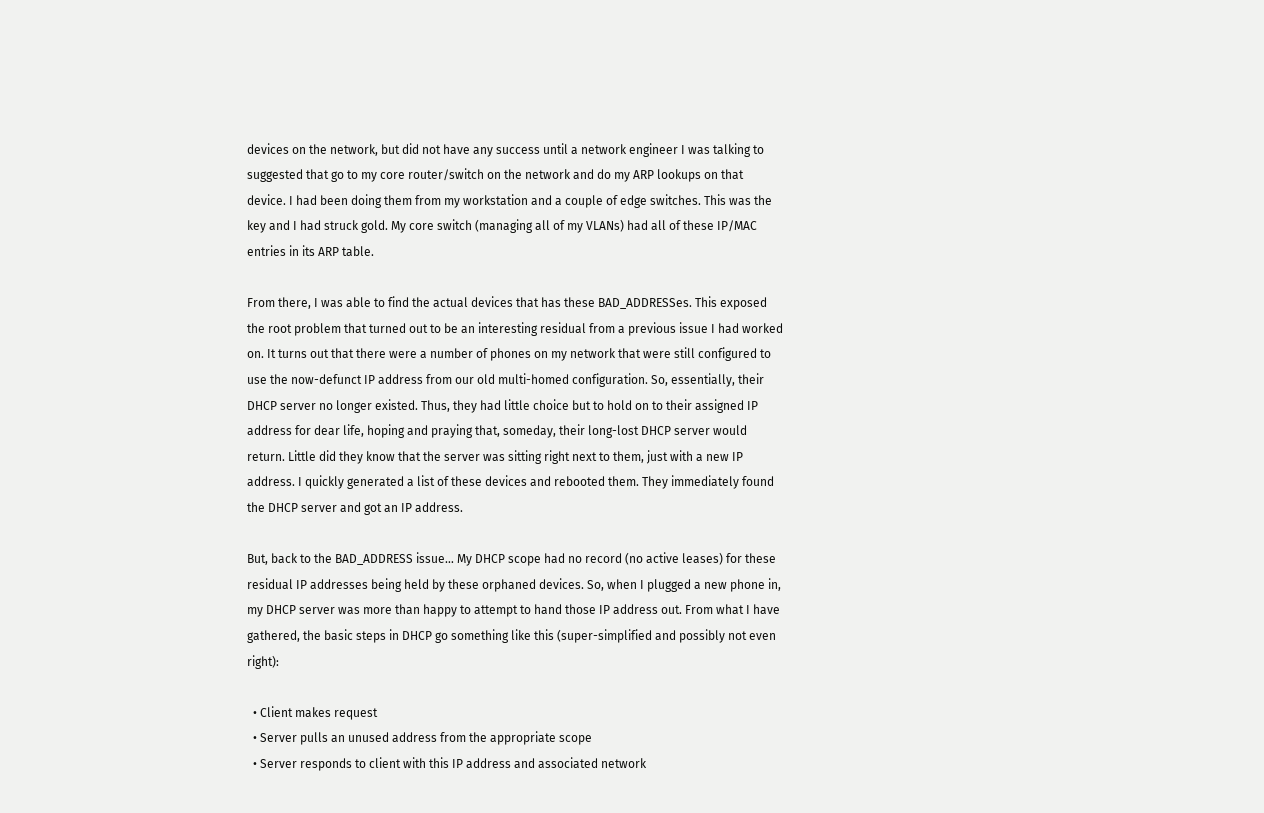devices on the network, but did not have any success until a network engineer I was talking to suggested that go to my core router/switch on the network and do my ARP lookups on that device. I had been doing them from my workstation and a couple of edge switches. This was the key and I had struck gold. My core switch (managing all of my VLANs) had all of these IP/MAC entries in its ARP table.

From there, I was able to find the actual devices that has these BAD_ADDRESSes. This exposed the root problem that turned out to be an interesting residual from a previous issue I had worked on. It turns out that there were a number of phones on my network that were still configured to use the now-defunct IP address from our old multi-homed configuration. So, essentially, their DHCP server no longer existed. Thus, they had little choice but to hold on to their assigned IP address for dear life, hoping and praying that, someday, their long-lost DHCP server would return. Little did they know that the server was sitting right next to them, just with a new IP address. I quickly generated a list of these devices and rebooted them. They immediately found the DHCP server and got an IP address.

But, back to the BAD_ADDRESS issue… My DHCP scope had no record (no active leases) for these residual IP addresses being held by these orphaned devices. So, when I plugged a new phone in, my DHCP server was more than happy to attempt to hand those IP address out. From what I have gathered, the basic steps in DHCP go something like this (super-simplified and possibly not even right):

  • Client makes request
  • Server pulls an unused address from the appropriate scope
  • Server responds to client with this IP address and associated network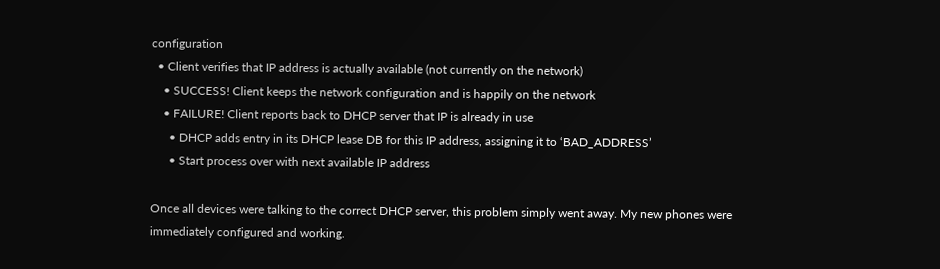configuration
  • Client verifies that IP address is actually available (not currently on the network)
    • SUCCESS! Client keeps the network configuration and is happily on the network
    • FAILURE! Client reports back to DHCP server that IP is already in use
      • DHCP adds entry in its DHCP lease DB for this IP address, assigning it to ‘BAD_ADDRESS’
      • Start process over with next available IP address

Once all devices were talking to the correct DHCP server, this problem simply went away. My new phones were immediately configured and working.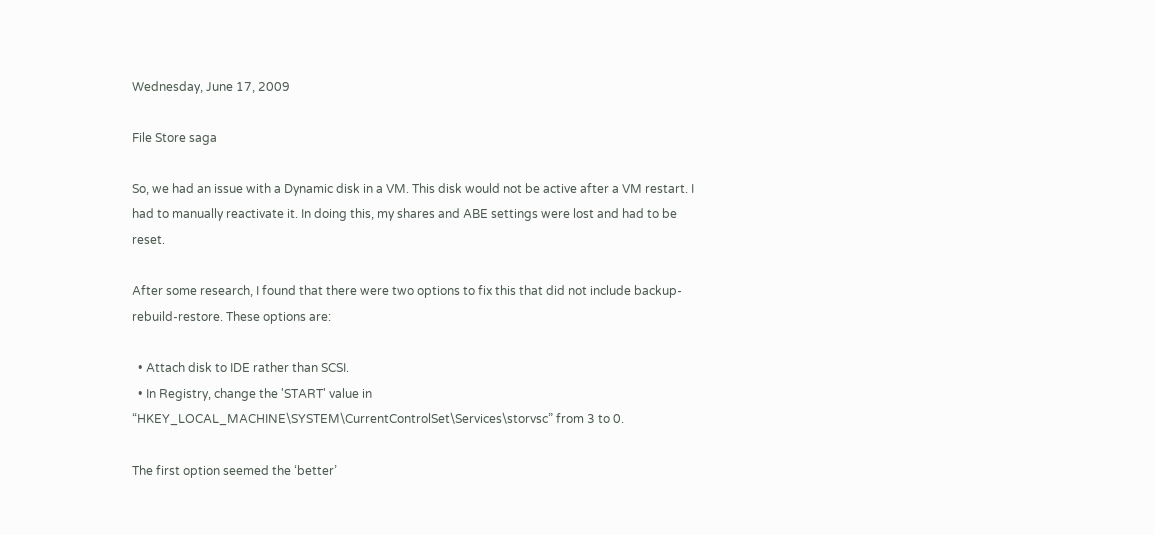Wednesday, June 17, 2009

File Store saga

So, we had an issue with a Dynamic disk in a VM. This disk would not be active after a VM restart. I had to manually reactivate it. In doing this, my shares and ABE settings were lost and had to be reset.

After some research, I found that there were two options to fix this that did not include backup-rebuild-restore. These options are:

  • Attach disk to IDE rather than SCSI.
  • In Registry, change the 'START' value in “HKEY_LOCAL_MACHINE\SYSTEM\CurrentControlSet\Services\storvsc” from 3 to 0.

The first option seemed the ‘better’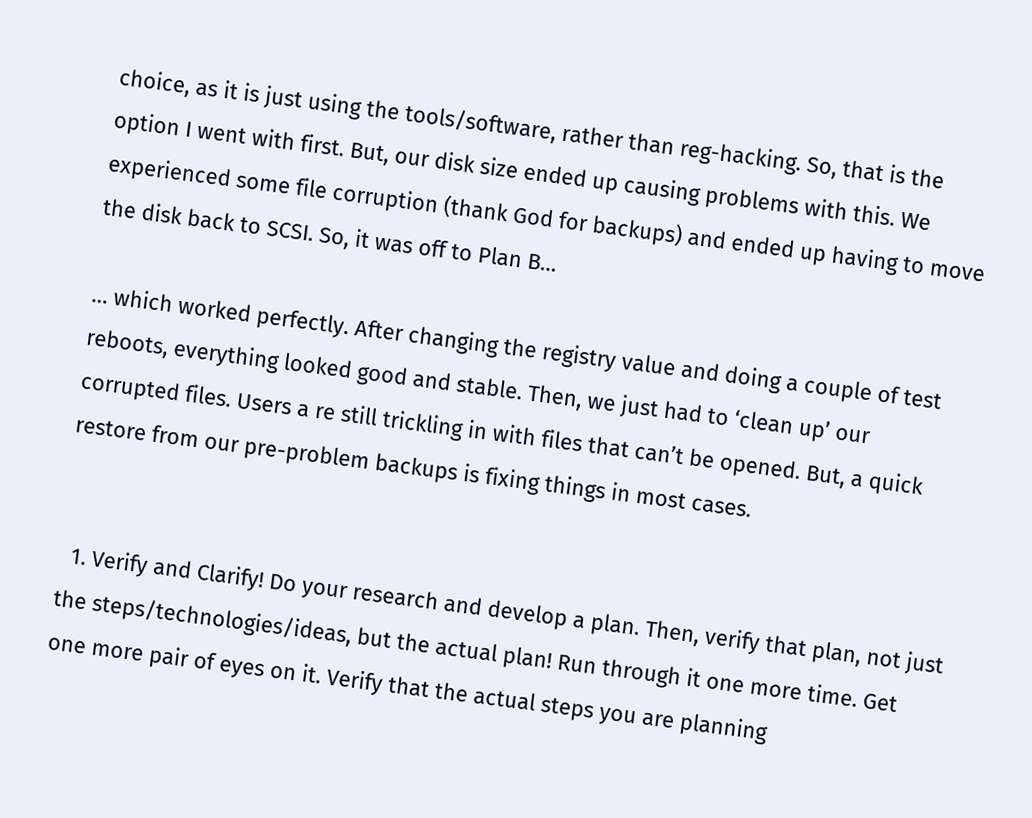choice, as it is just using the tools/software, rather than reg-hacking. So, that is the option I went with first. But, our disk size ended up causing problems with this. We experienced some file corruption (thank God for backups) and ended up having to move the disk back to SCSI. So, it was off to Plan B…

… which worked perfectly. After changing the registry value and doing a couple of test reboots, everything looked good and stable. Then, we just had to ‘clean up’ our corrupted files. Users a re still trickling in with files that can’t be opened. But, a quick restore from our pre-problem backups is fixing things in most cases.


  1. Verify and Clarify! Do your research and develop a plan. Then, verify that plan, not just the steps/technologies/ideas, but the actual plan! Run through it one more time. Get one more pair of eyes on it. Verify that the actual steps you are planning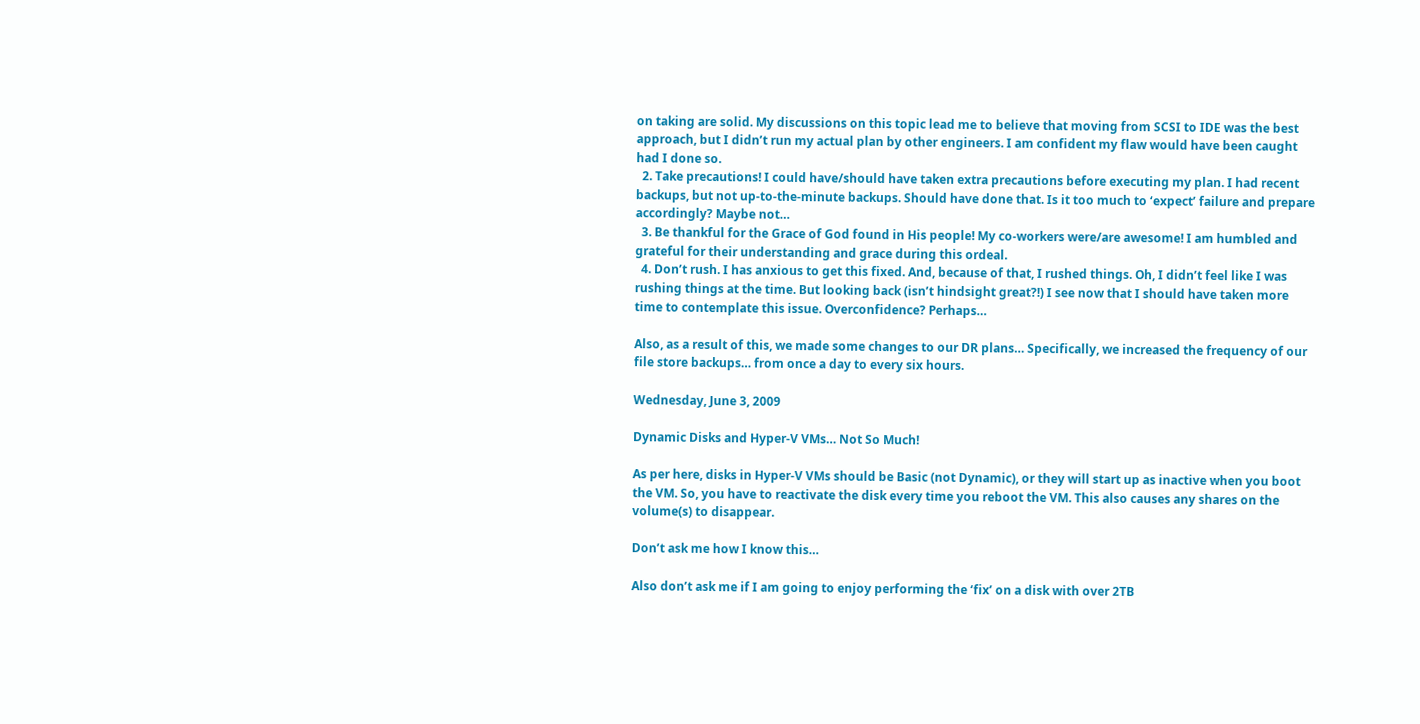on taking are solid. My discussions on this topic lead me to believe that moving from SCSI to IDE was the best approach, but I didn’t run my actual plan by other engineers. I am confident my flaw would have been caught had I done so.
  2. Take precautions! I could have/should have taken extra precautions before executing my plan. I had recent backups, but not up-to-the-minute backups. Should have done that. Is it too much to ‘expect’ failure and prepare accordingly? Maybe not…
  3. Be thankful for the Grace of God found in His people! My co-workers were/are awesome! I am humbled and grateful for their understanding and grace during this ordeal.
  4. Don’t rush. I has anxious to get this fixed. And, because of that, I rushed things. Oh, I didn’t feel like I was rushing things at the time. But looking back (isn’t hindsight great?!) I see now that I should have taken more time to contemplate this issue. Overconfidence? Perhaps…

Also, as a result of this, we made some changes to our DR plans… Specifically, we increased the frequency of our file store backups… from once a day to every six hours.

Wednesday, June 3, 2009

Dynamic Disks and Hyper-V VMs… Not So Much!

As per here, disks in Hyper-V VMs should be Basic (not Dynamic), or they will start up as inactive when you boot the VM. So, you have to reactivate the disk every time you reboot the VM. This also causes any shares on the volume(s) to disappear.

Don’t ask me how I know this…

Also don’t ask me if I am going to enjoy performing the ‘fix’ on a disk with over 2TB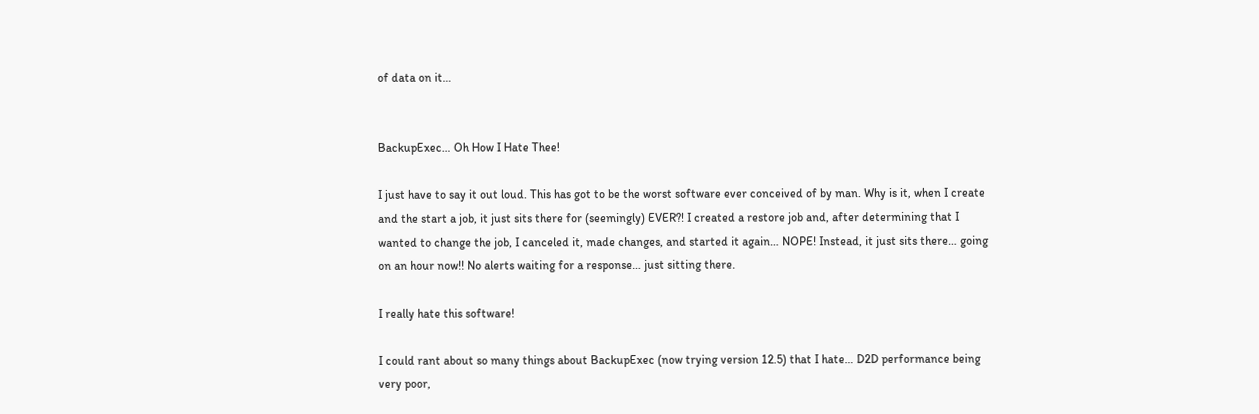of data on it…


BackupExec… Oh How I Hate Thee!

I just have to say it out loud. This has got to be the worst software ever conceived of by man. Why is it, when I create and the start a job, it just sits there for (seemingly) EVER?! I created a restore job and, after determining that I wanted to change the job, I canceled it, made changes, and started it again… NOPE! Instead, it just sits there… going on an hour now!! No alerts waiting for a response… just sitting there.

I really hate this software!

I could rant about so many things about BackupExec (now trying version 12.5) that I hate… D2D performance being very poor,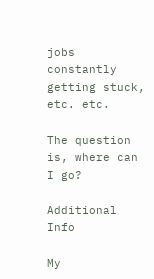jobs constantly getting stuck, etc. etc.

The question is, where can I go?

Additional Info

My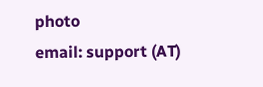photo
email: support (AT)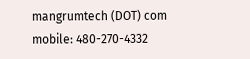mangrumtech (DOT) com
mobile: 480-270-4332